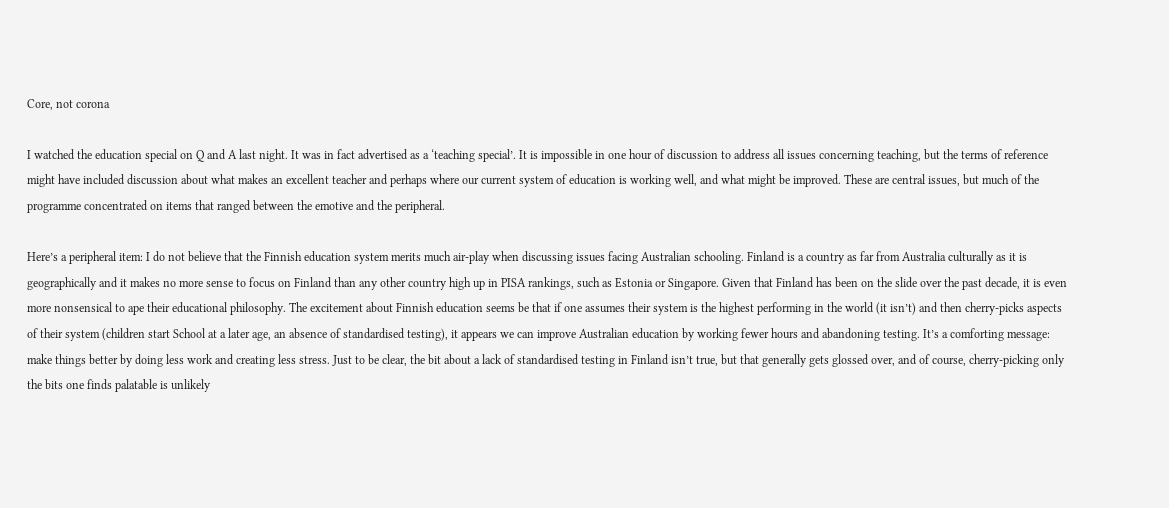Core, not corona

I watched the education special on Q and A last night. It was in fact advertised as a ‘teaching special’. It is impossible in one hour of discussion to address all issues concerning teaching, but the terms of reference might have included discussion about what makes an excellent teacher and perhaps where our current system of education is working well, and what might be improved. These are central issues, but much of the programme concentrated on items that ranged between the emotive and the peripheral.

Here’s a peripheral item: I do not believe that the Finnish education system merits much air-play when discussing issues facing Australian schooling. Finland is a country as far from Australia culturally as it is geographically and it makes no more sense to focus on Finland than any other country high up in PISA rankings, such as Estonia or Singapore. Given that Finland has been on the slide over the past decade, it is even more nonsensical to ape their educational philosophy. The excitement about Finnish education seems be that if one assumes their system is the highest performing in the world (it isn’t) and then cherry-picks aspects of their system (children start School at a later age, an absence of standardised testing), it appears we can improve Australian education by working fewer hours and abandoning testing. It’s a comforting message: make things better by doing less work and creating less stress. Just to be clear, the bit about a lack of standardised testing in Finland isn’t true, but that generally gets glossed over, and of course, cherry-picking only the bits one finds palatable is unlikely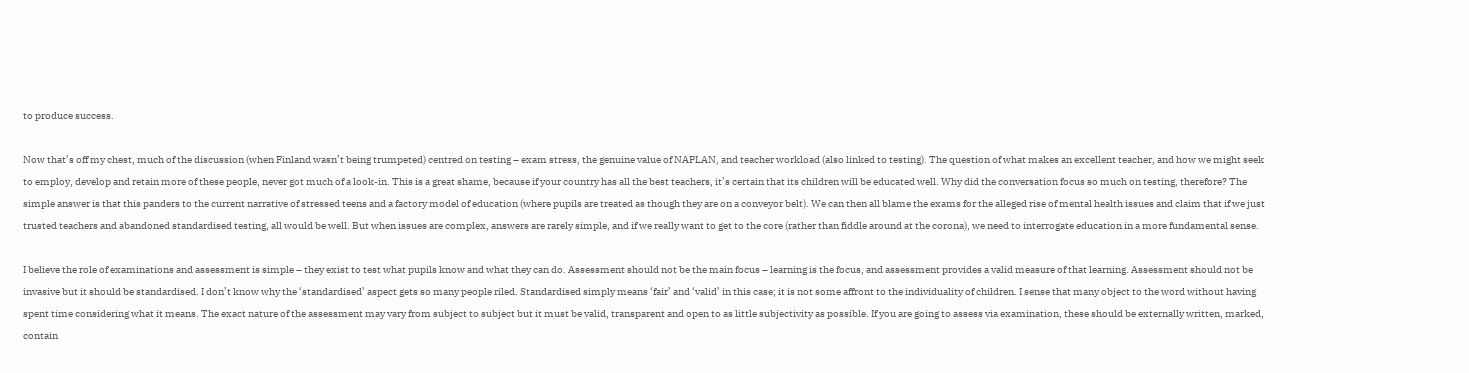to produce success.

Now that’s off my chest, much of the discussion (when Finland wasn’t being trumpeted) centred on testing – exam stress, the genuine value of NAPLAN, and teacher workload (also linked to testing). The question of what makes an excellent teacher, and how we might seek to employ, develop and retain more of these people, never got much of a look-in. This is a great shame, because if your country has all the best teachers, it’s certain that its children will be educated well. Why did the conversation focus so much on testing, therefore? The simple answer is that this panders to the current narrative of stressed teens and a factory model of education (where pupils are treated as though they are on a conveyor belt). We can then all blame the exams for the alleged rise of mental health issues and claim that if we just trusted teachers and abandoned standardised testing, all would be well. But when issues are complex, answers are rarely simple, and if we really want to get to the core (rather than fiddle around at the corona), we need to interrogate education in a more fundamental sense.

I believe the role of examinations and assessment is simple – they exist to test what pupils know and what they can do. Assessment should not be the main focus – learning is the focus, and assessment provides a valid measure of that learning. Assessment should not be invasive but it should be standardised. I don’t know why the ‘standardised’ aspect gets so many people riled. Standardised simply means ‘fair’ and ‘valid’ in this case; it is not some affront to the individuality of children. I sense that many object to the word without having spent time considering what it means. The exact nature of the assessment may vary from subject to subject but it must be valid, transparent and open to as little subjectivity as possible. If you are going to assess via examination, these should be externally written, marked, contain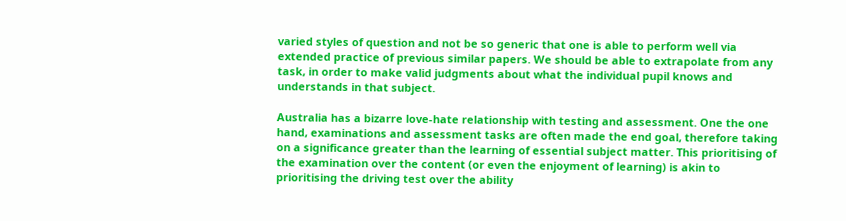varied styles of question and not be so generic that one is able to perform well via extended practice of previous similar papers. We should be able to extrapolate from any task, in order to make valid judgments about what the individual pupil knows and understands in that subject.

Australia has a bizarre love-hate relationship with testing and assessment. One the one hand, examinations and assessment tasks are often made the end goal, therefore taking on a significance greater than the learning of essential subject matter. This prioritising of the examination over the content (or even the enjoyment of learning) is akin to prioritising the driving test over the ability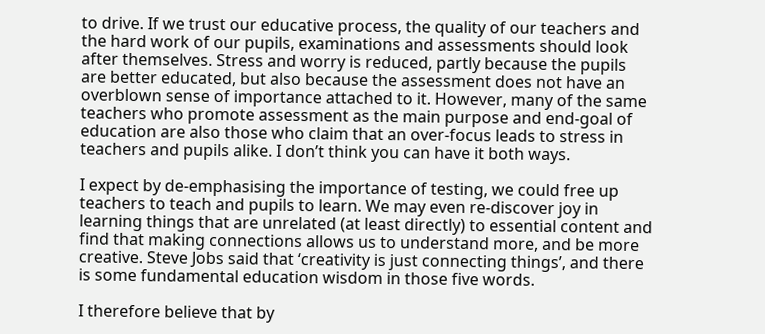to drive. If we trust our educative process, the quality of our teachers and the hard work of our pupils, examinations and assessments should look after themselves. Stress and worry is reduced, partly because the pupils are better educated, but also because the assessment does not have an overblown sense of importance attached to it. However, many of the same teachers who promote assessment as the main purpose and end-goal of education are also those who claim that an over-focus leads to stress in teachers and pupils alike. I don’t think you can have it both ways.

I expect by de-emphasising the importance of testing, we could free up teachers to teach and pupils to learn. We may even re-discover joy in learning things that are unrelated (at least directly) to essential content and find that making connections allows us to understand more, and be more creative. Steve Jobs said that ‘creativity is just connecting things’, and there is some fundamental education wisdom in those five words.

I therefore believe that by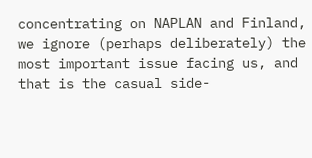concentrating on NAPLAN and Finland, we ignore (perhaps deliberately) the most important issue facing us, and that is the casual side-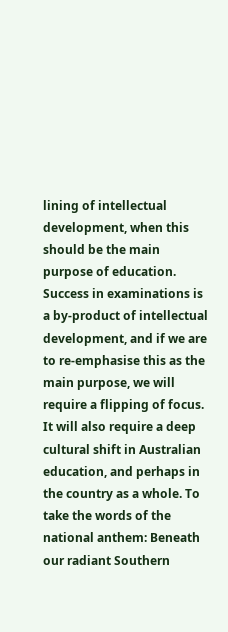lining of intellectual development, when this should be the main purpose of education. Success in examinations is a by-product of intellectual development, and if we are to re-emphasise this as the main purpose, we will require a flipping of focus. It will also require a deep cultural shift in Australian education, and perhaps in the country as a whole. To take the words of the national anthem: Beneath our radiant Southern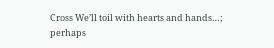Cross We’ll toil with hearts and hands…; perhaps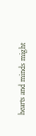hearts and minds might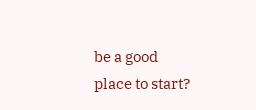be a good place to start?